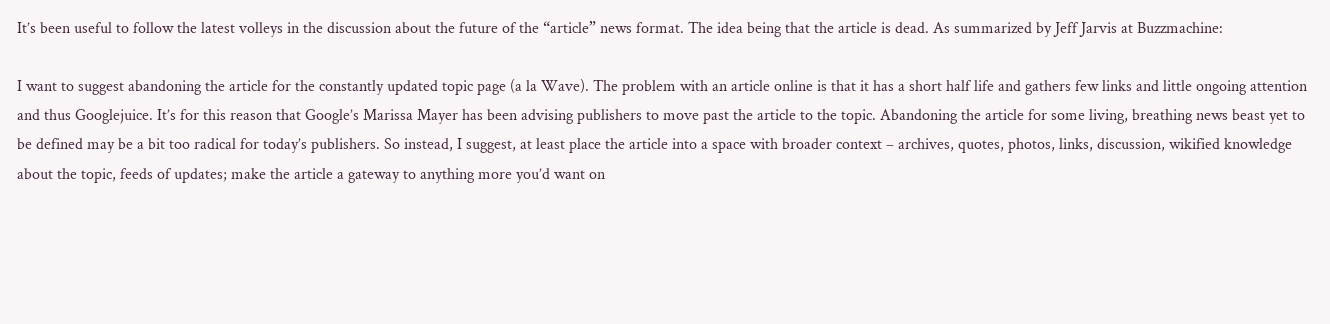It’s been useful to follow the latest volleys in the discussion about the future of the “article” news format. The idea being that the article is dead. As summarized by Jeff Jarvis at Buzzmachine:

I want to suggest abandoning the article for the constantly updated topic page (a la Wave). The problem with an article online is that it has a short half life and gathers few links and little ongoing attention and thus Googlejuice. It’s for this reason that Google’s Marissa Mayer has been advising publishers to move past the article to the topic. Abandoning the article for some living, breathing news beast yet to be defined may be a bit too radical for today’s publishers. So instead, I suggest, at least place the article into a space with broader context – archives, quotes, photos, links, discussion, wikified knowledge about the topic, feeds of updates; make the article a gateway to anything more you’d want on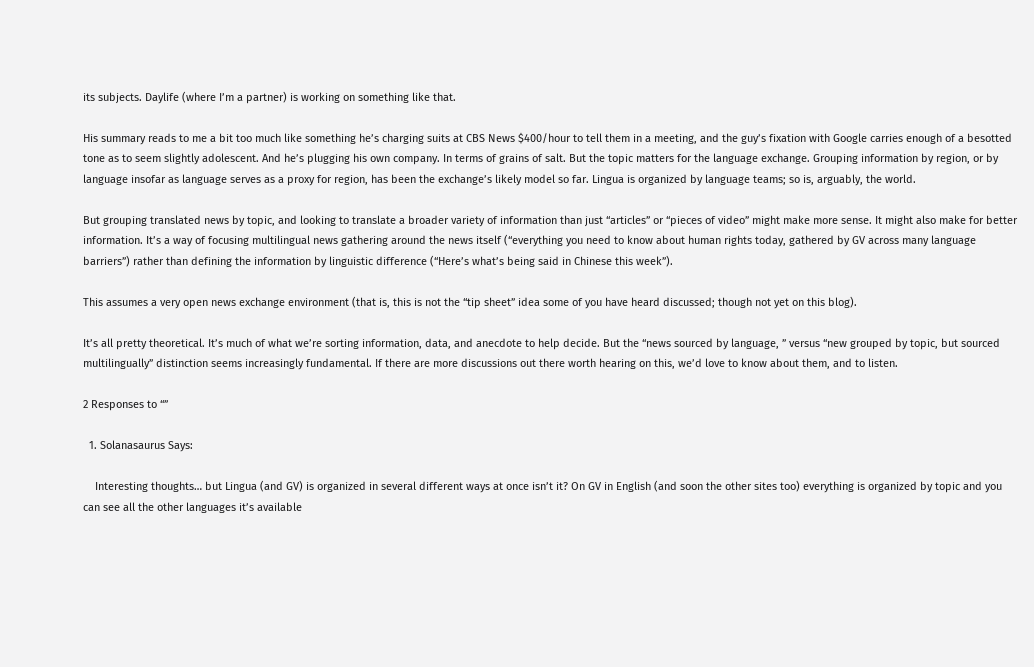its subjects. Daylife (where I’m a partner) is working on something like that.

His summary reads to me a bit too much like something he’s charging suits at CBS News $400/hour to tell them in a meeting, and the guy’s fixation with Google carries enough of a besotted tone as to seem slightly adolescent. And he’s plugging his own company. In terms of grains of salt. But the topic matters for the language exchange. Grouping information by region, or by language insofar as language serves as a proxy for region, has been the exchange’s likely model so far. Lingua is organized by language teams; so is, arguably, the world.

But grouping translated news by topic, and looking to translate a broader variety of information than just “articles” or “pieces of video” might make more sense. It might also make for better information. It’s a way of focusing multilingual news gathering around the news itself (“everything you need to know about human rights today, gathered by GV across many language barriers”) rather than defining the information by linguistic difference (“Here’s what’s being said in Chinese this week”).

This assumes a very open news exchange environment (that is, this is not the “tip sheet” idea some of you have heard discussed; though not yet on this blog).

It’s all pretty theoretical. It’s much of what we’re sorting information, data, and anecdote to help decide. But the “news sourced by language, ” versus “new grouped by topic, but sourced multilingually” distinction seems increasingly fundamental. If there are more discussions out there worth hearing on this, we’d love to know about them, and to listen.

2 Responses to “”

  1. Solanasaurus Says:

    Interesting thoughts… but Lingua (and GV) is organized in several different ways at once isn’t it? On GV in English (and soon the other sites too) everything is organized by topic and you can see all the other languages it’s available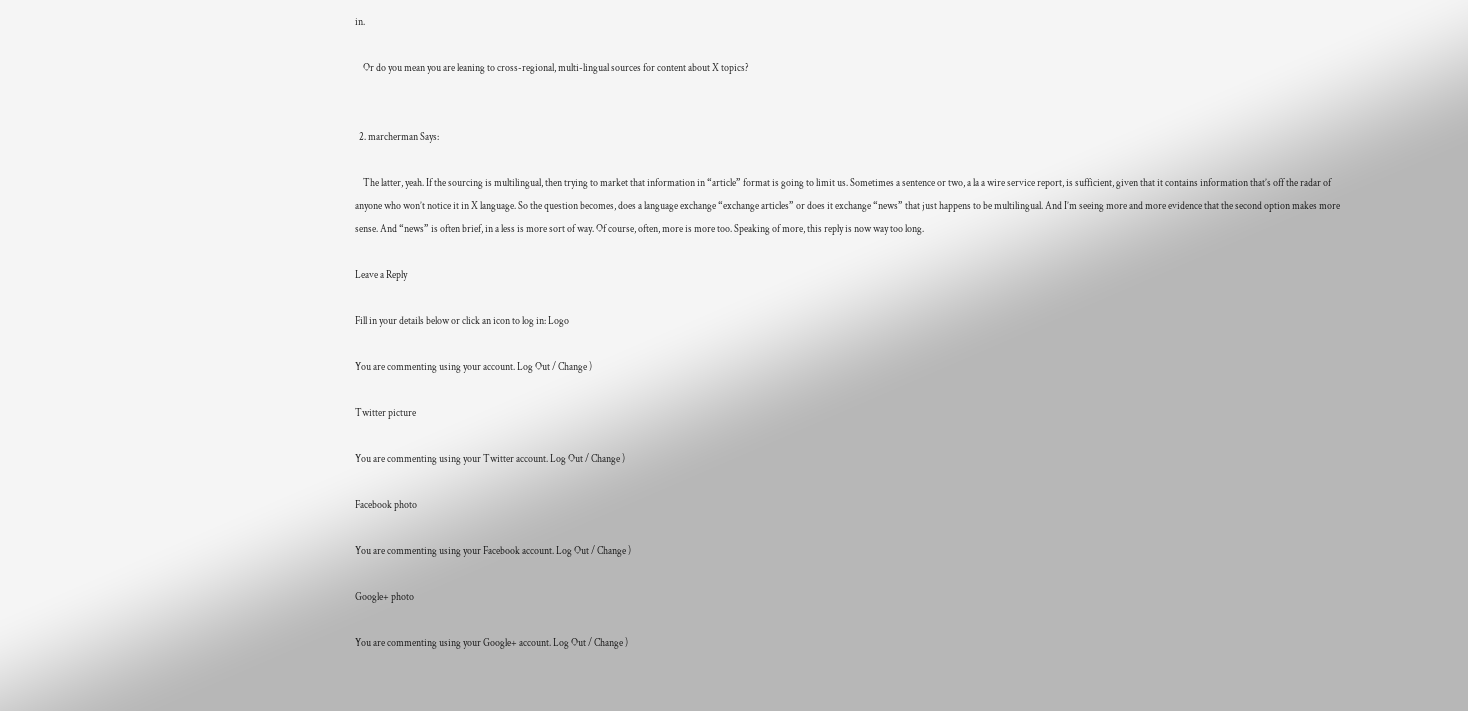in.

    Or do you mean you are leaning to cross-regional, multi-lingual sources for content about X topics?


  2. marcherman Says:

    The latter, yeah. If the sourcing is multilingual, then trying to market that information in “article” format is going to limit us. Sometimes a sentence or two, a la a wire service report, is sufficient, given that it contains information that’s off the radar of anyone who won’t notice it in X language. So the question becomes, does a language exchange “exchange articles” or does it exchange “news” that just happens to be multilingual. And I’m seeing more and more evidence that the second option makes more sense. And “news” is often brief, in a less is more sort of way. Of course, often, more is more too. Speaking of more, this reply is now way too long.

Leave a Reply

Fill in your details below or click an icon to log in: Logo

You are commenting using your account. Log Out / Change )

Twitter picture

You are commenting using your Twitter account. Log Out / Change )

Facebook photo

You are commenting using your Facebook account. Log Out / Change )

Google+ photo

You are commenting using your Google+ account. Log Out / Change )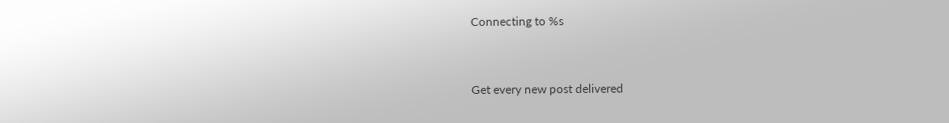Connecting to %s


Get every new post delivered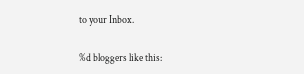to your Inbox.

%d bloggers like this: